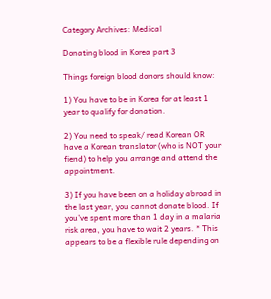Category Archives: Medical

Donating blood in Korea part 3

Things foreign blood donors should know:

1) You have to be in Korea for at least 1 year to qualify for donation.

2) You need to speak/ read Korean OR have a Korean translator (who is NOT your fiend) to help you arrange and attend the appointment.

3) If you have been on a holiday abroad in the last year, you cannot donate blood. If you’ve spent more than 1 day in a malaria risk area, you have to wait 2 years. * This appears to be a flexible rule depending on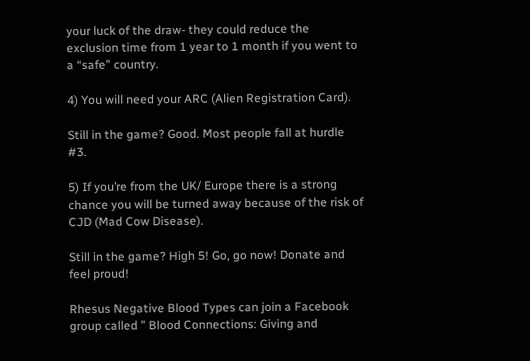your luck of the draw- they could reduce the exclusion time from 1 year to 1 month if you went to a “safe” country.

4) You will need your ARC (Alien Registration Card).

Still in the game? Good. Most people fall at hurdle #3.

5) If you’re from the UK/ Europe there is a strong chance you will be turned away because of the risk of CJD (Mad Cow Disease).

Still in the game? High 5! Go, go now! Donate and feel proud!

Rhesus Negative Blood Types can join a Facebook group called ” Blood Connections: Giving and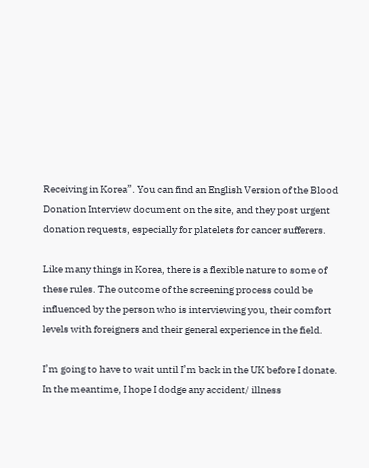Receiving in Korea”. You can find an English Version of the Blood Donation Interview document on the site, and they post urgent donation requests, especially for platelets for cancer sufferers.

Like many things in Korea, there is a flexible nature to some of these rules. The outcome of the screening process could be influenced by the person who is interviewing you, their comfort levels with foreigners and their general experience in the field.

I’m going to have to wait until I’m back in the UK before I donate. In the meantime, I hope I dodge any accident/ illness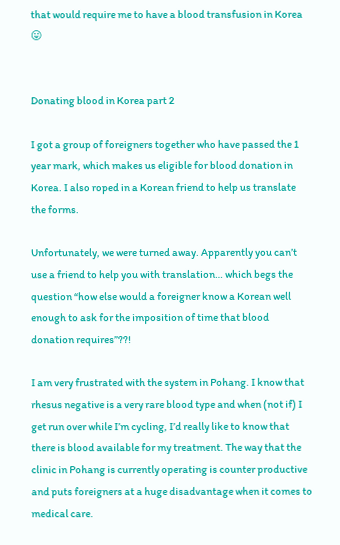that would require me to have a blood transfusion in Korea 😛


Donating blood in Korea part 2

I got a group of foreigners together who have passed the 1 year mark, which makes us eligible for blood donation in Korea. I also roped in a Korean friend to help us translate the forms.

Unfortunately, we were turned away. Apparently you can’t use a friend to help you with translation… which begs the question “how else would a foreigner know a Korean well enough to ask for the imposition of time that blood donation requires”??!

I am very frustrated with the system in Pohang. I know that rhesus negative is a very rare blood type and when (not if) I get run over while I’m cycling, I’d really like to know that there is blood available for my treatment. The way that the clinic in Pohang is currently operating is counter productive and puts foreigners at a huge disadvantage when it comes to medical care.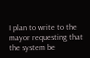I plan to write to the mayor requesting that the system be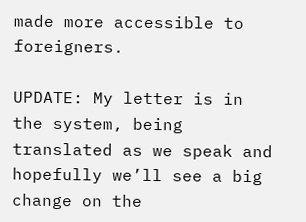made more accessible to foreigners.

UPDATE: My letter is in the system, being translated as we speak and hopefully we’ll see a big change on the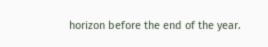horizon before the end of the year.